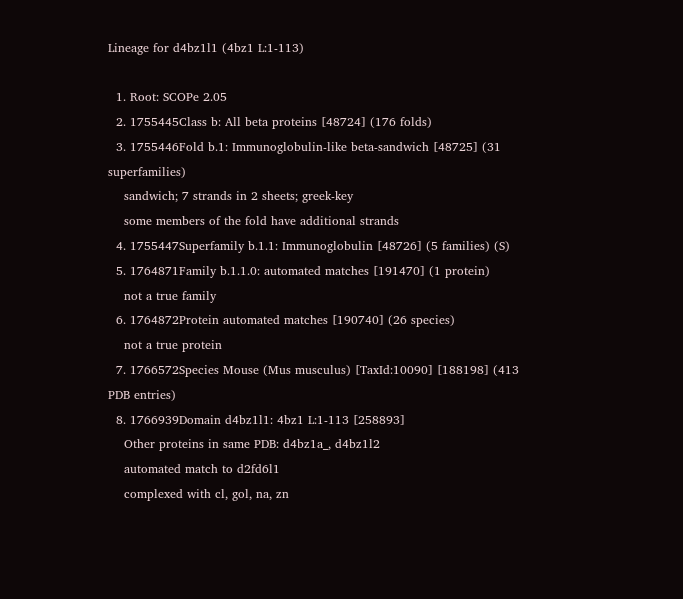Lineage for d4bz1l1 (4bz1 L:1-113)

  1. Root: SCOPe 2.05
  2. 1755445Class b: All beta proteins [48724] (176 folds)
  3. 1755446Fold b.1: Immunoglobulin-like beta-sandwich [48725] (31 superfamilies)
    sandwich; 7 strands in 2 sheets; greek-key
    some members of the fold have additional strands
  4. 1755447Superfamily b.1.1: Immunoglobulin [48726] (5 families) (S)
  5. 1764871Family b.1.1.0: automated matches [191470] (1 protein)
    not a true family
  6. 1764872Protein automated matches [190740] (26 species)
    not a true protein
  7. 1766572Species Mouse (Mus musculus) [TaxId:10090] [188198] (413 PDB entries)
  8. 1766939Domain d4bz1l1: 4bz1 L:1-113 [258893]
    Other proteins in same PDB: d4bz1a_, d4bz1l2
    automated match to d2fd6l1
    complexed with cl, gol, na, zn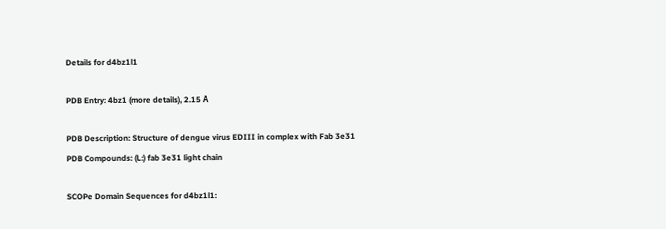Details for d4bz1l1

PDB Entry: 4bz1 (more details), 2.15 Å

PDB Description: Structure of dengue virus EDIII in complex with Fab 3e31
PDB Compounds: (L:) fab 3e31 light chain

SCOPe Domain Sequences for d4bz1l1: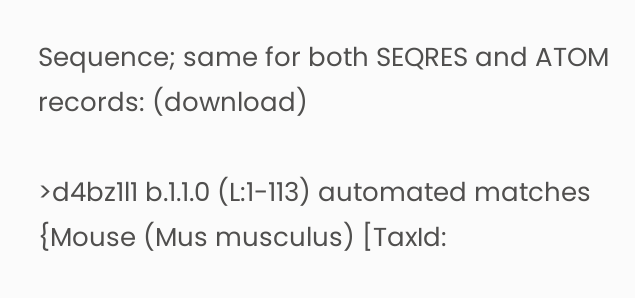Sequence; same for both SEQRES and ATOM records: (download)

>d4bz1l1 b.1.1.0 (L:1-113) automated matches {Mouse (Mus musculus) [TaxId: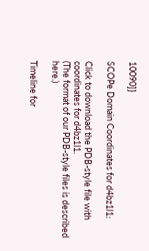10090]}

SCOPe Domain Coordinates for d4bz1l1:

Click to download the PDB-style file with coordinates for d4bz1l1.
(The format of our PDB-style files is described here.)

Timeline for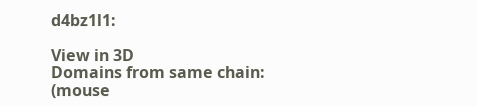d4bz1l1:

View in 3D
Domains from same chain:
(mouse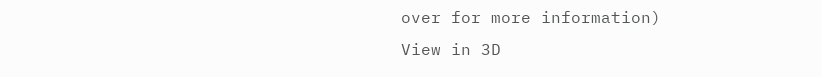over for more information)
View in 3D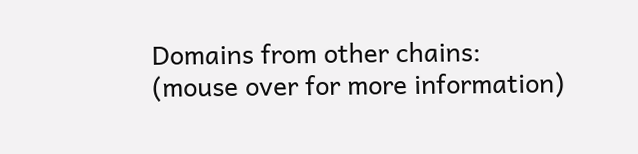Domains from other chains:
(mouse over for more information)